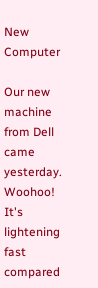New Computer

Our new machine from Dell came yesterday.
Woohoo! It's lightening fast compared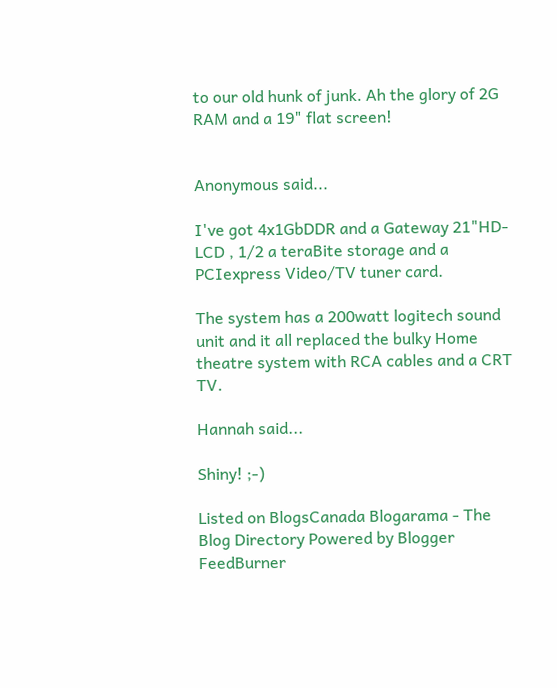to our old hunk of junk. Ah the glory of 2G RAM and a 19" flat screen!


Anonymous said...

I've got 4x1GbDDR and a Gateway 21"HD-LCD , 1/2 a teraBite storage and a PCIexpress Video/TV tuner card.

The system has a 200watt logitech sound unit and it all replaced the bulky Home theatre system with RCA cables and a CRT TV.

Hannah said...

Shiny! ;-)

Listed on BlogsCanada Blogarama - The Blog Directory Powered by Blogger FeedBurner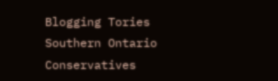Blogging Tories
Southern Ontario Conservatives